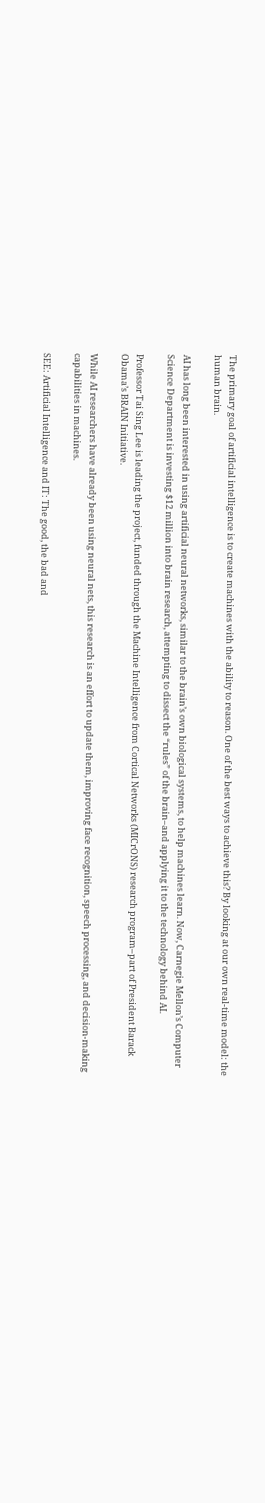The primary goal of artificial intelligence is to create machines with the ability to reason. One of the best ways to achieve this? By looking at our own real-time model: the human brain.

AI has long been interested in using artificial neural networks, similar to the brain’s own biological systems, to help machines learn. Now, Carnegie Mellon’s Computer Science Department is investing $12 million into brain research, attempting to dissect the “rules” of the brain–and applying it to the technology behind AI.

Professor Tai Sing Lee is leading the project, funded through the Machine Intelligence from Cortical Networks (MICrONS) research program–part of President Barack Obama’s BRAIN Initiative.

While AI researchers have already been using neural nets, this research is an effort to update them, improving face recognition, speech processing, and decision-making capabilities in machines.

SEE: Artificial Intelligence and IT: The good, the bad and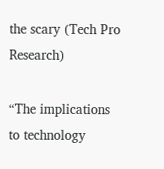the scary (Tech Pro Research)

“The implications to technology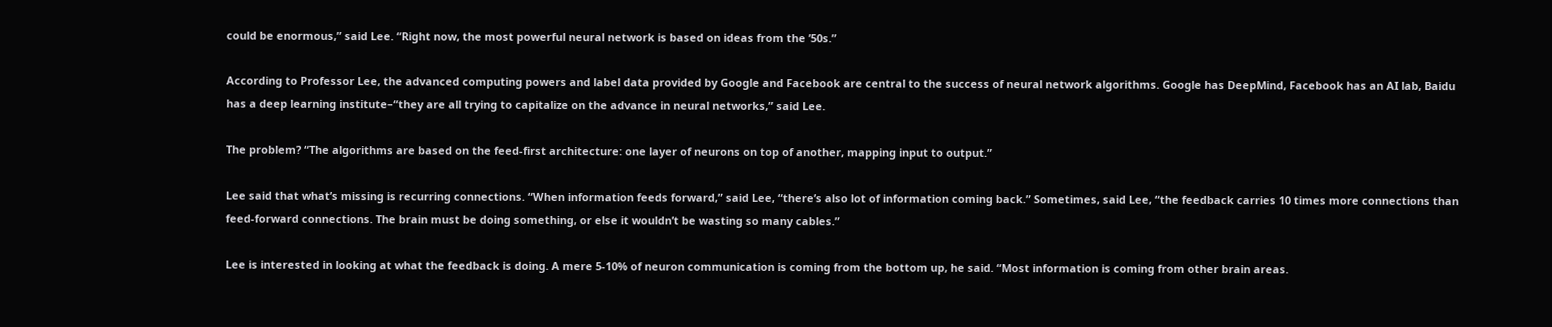could be enormous,” said Lee. “Right now, the most powerful neural network is based on ideas from the ’50s.”

According to Professor Lee, the advanced computing powers and label data provided by Google and Facebook are central to the success of neural network algorithms. Google has DeepMind, Facebook has an AI lab, Baidu has a deep learning institute–“they are all trying to capitalize on the advance in neural networks,” said Lee.

The problem? “The algorithms are based on the feed-first architecture: one layer of neurons on top of another, mapping input to output.”

Lee said that what’s missing is recurring connections. “When information feeds forward,” said Lee, “there’s also lot of information coming back.” Sometimes, said Lee, “the feedback carries 10 times more connections than feed-forward connections. The brain must be doing something, or else it wouldn’t be wasting so many cables.”

Lee is interested in looking at what the feedback is doing. A mere 5-10% of neuron communication is coming from the bottom up, he said. “Most information is coming from other brain areas.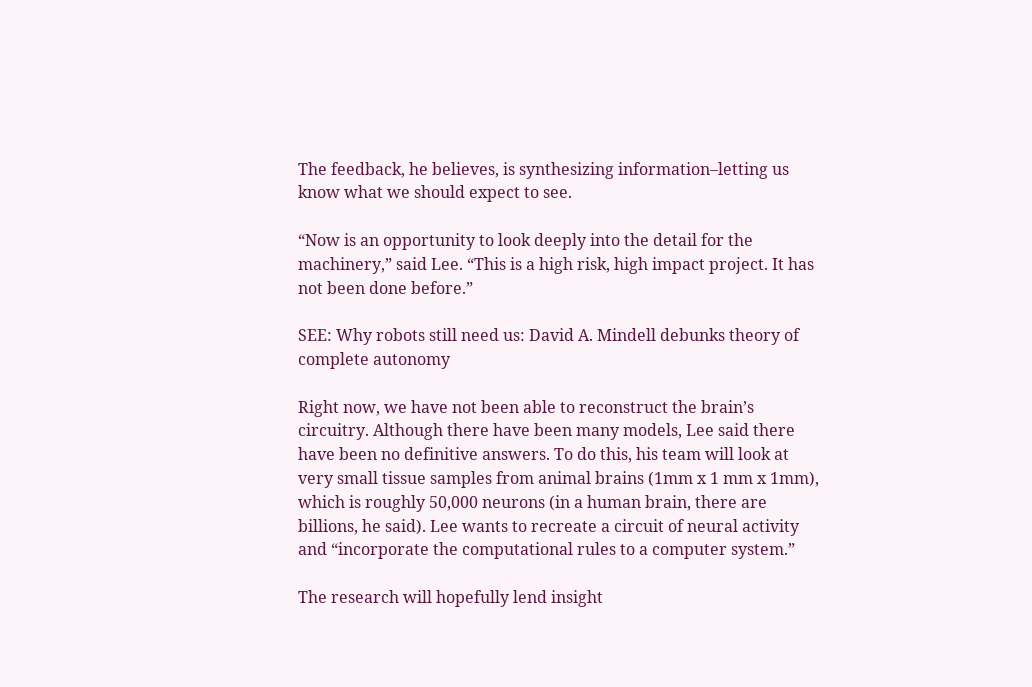The feedback, he believes, is synthesizing information–letting us know what we should expect to see.

“Now is an opportunity to look deeply into the detail for the machinery,” said Lee. “This is a high risk, high impact project. It has not been done before.”

SEE: Why robots still need us: David A. Mindell debunks theory of complete autonomy

Right now, we have not been able to reconstruct the brain’s circuitry. Although there have been many models, Lee said there have been no definitive answers. To do this, his team will look at very small tissue samples from animal brains (1mm x 1 mm x 1mm), which is roughly 50,000 neurons (in a human brain, there are billions, he said). Lee wants to recreate a circuit of neural activity and “incorporate the computational rules to a computer system.”

The research will hopefully lend insight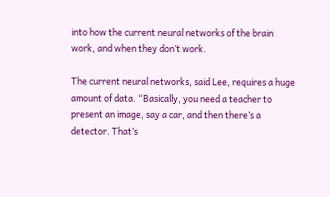into how the current neural networks of the brain work, and when they don’t work.

The current neural networks, said Lee, requires a huge amount of data. “Basically, you need a teacher to present an image, say a car, and then there’s a detector. That’s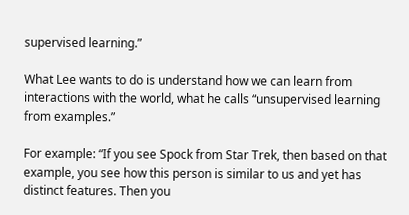supervised learning.”

What Lee wants to do is understand how we can learn from interactions with the world, what he calls “unsupervised learning from examples.”

For example: “If you see Spock from Star Trek, then based on that example, you see how this person is similar to us and yet has distinct features. Then you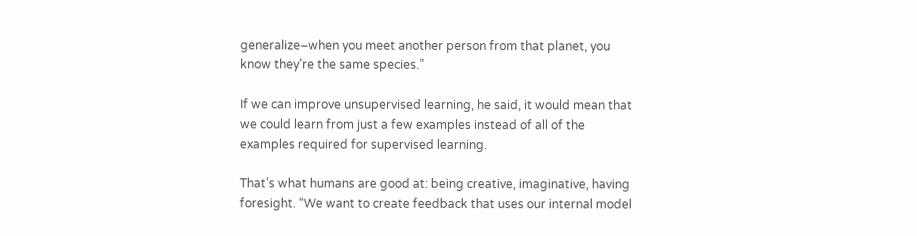generalize–when you meet another person from that planet, you know they’re the same species.”

If we can improve unsupervised learning, he said, it would mean that we could learn from just a few examples instead of all of the examples required for supervised learning.

That’s what humans are good at: being creative, imaginative, having foresight. “We want to create feedback that uses our internal model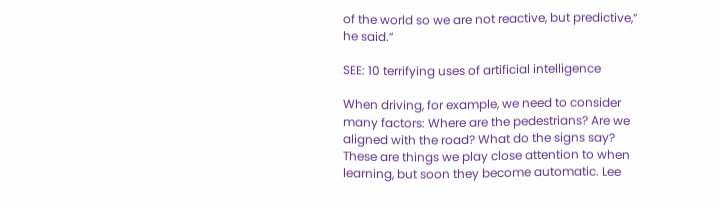of the world so we are not reactive, but predictive,” he said.”

SEE: 10 terrifying uses of artificial intelligence

When driving, for example, we need to consider many factors: Where are the pedestrians? Are we aligned with the road? What do the signs say? These are things we play close attention to when learning, but soon they become automatic. Lee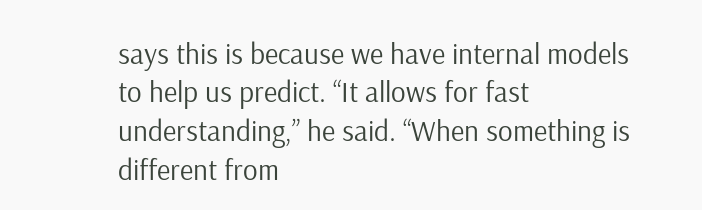says this is because we have internal models to help us predict. “It allows for fast understanding,” he said. “When something is different from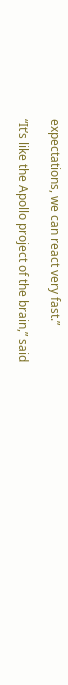expectations, we can react very fast.”

“It’s like the Apollo project of the brain,” said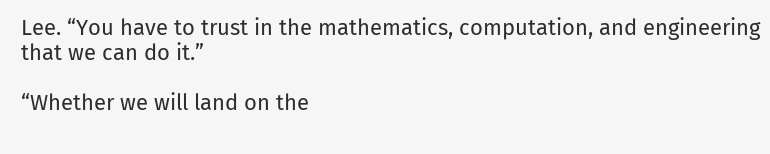Lee. “You have to trust in the mathematics, computation, and engineering that we can do it.”

“Whether we will land on the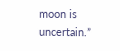moon is uncertain.”